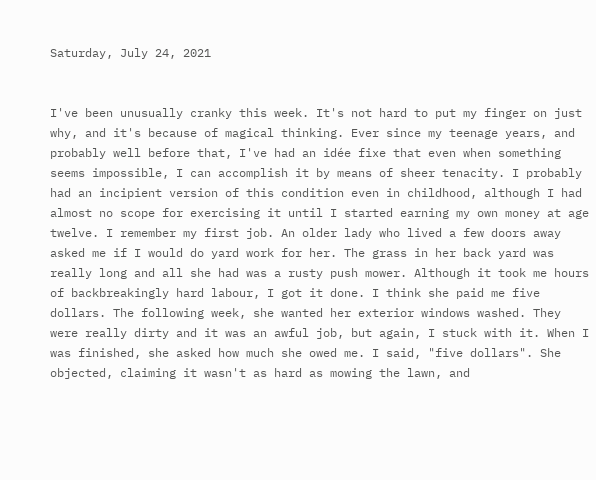Saturday, July 24, 2021


I've been unusually cranky this week. It's not hard to put my finger on just why, and it's because of magical thinking. Ever since my teenage years, and probably well before that, I've had an idée fixe that even when something seems impossible, I can accomplish it by means of sheer tenacity. I probably had an incipient version of this condition even in childhood, although I had almost no scope for exercising it until I started earning my own money at age twelve. I remember my first job. An older lady who lived a few doors away asked me if I would do yard work for her. The grass in her back yard was really long and all she had was a rusty push mower. Although it took me hours of backbreakingly hard labour, I got it done. I think she paid me five dollars. The following week, she wanted her exterior windows washed. They were really dirty and it was an awful job, but again, I stuck with it. When I was finished, she asked how much she owed me. I said, "five dollars". She objected, claiming it wasn't as hard as mowing the lawn, and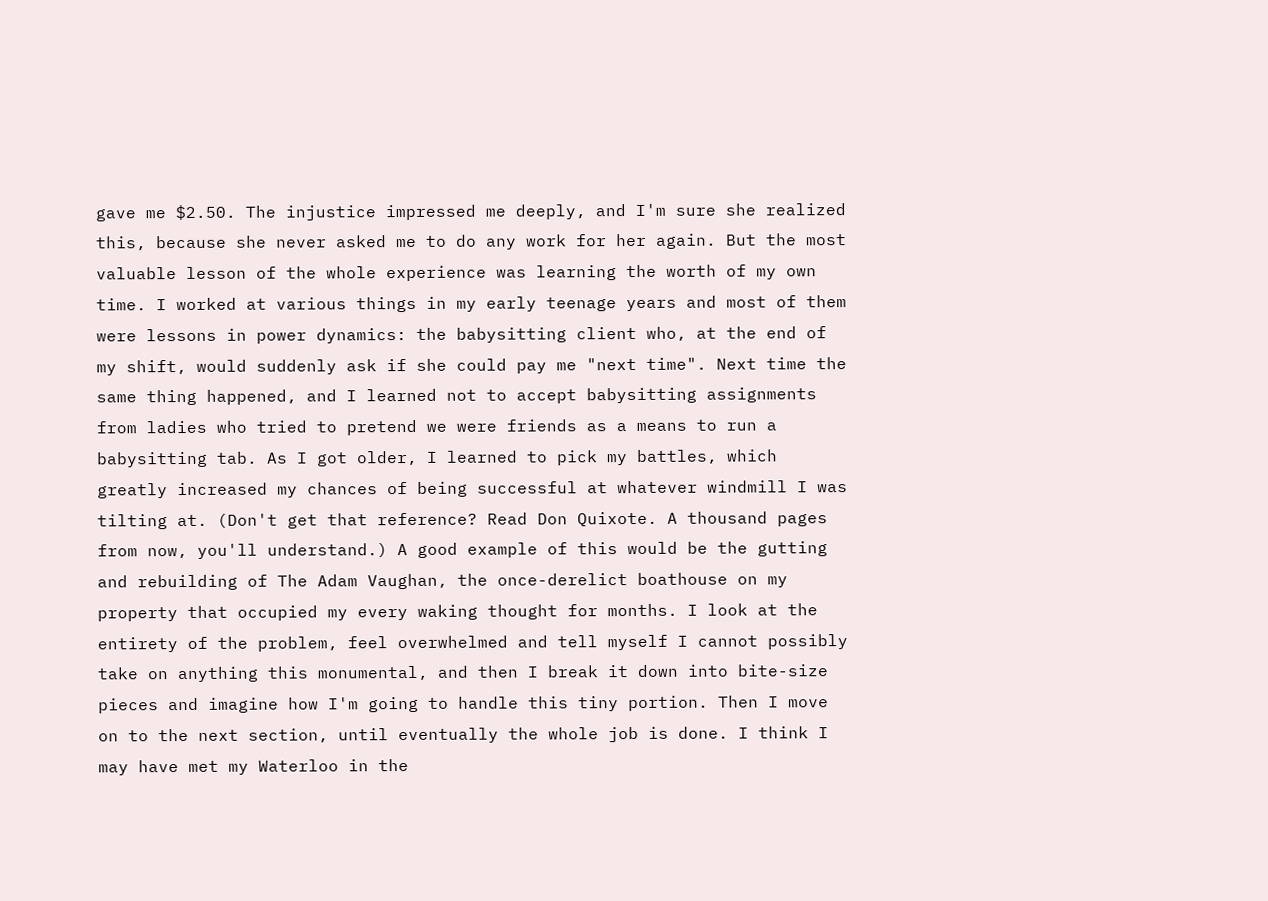gave me $2.50. The injustice impressed me deeply, and I'm sure she realized this, because she never asked me to do any work for her again. But the most valuable lesson of the whole experience was learning the worth of my own time. I worked at various things in my early teenage years and most of them were lessons in power dynamics: the babysitting client who, at the end of my shift, would suddenly ask if she could pay me "next time". Next time the same thing happened, and I learned not to accept babysitting assignments from ladies who tried to pretend we were friends as a means to run a babysitting tab. As I got older, I learned to pick my battles, which greatly increased my chances of being successful at whatever windmill I was tilting at. (Don't get that reference? Read Don Quixote. A thousand pages from now, you'll understand.) A good example of this would be the gutting and rebuilding of The Adam Vaughan, the once-derelict boathouse on my property that occupied my every waking thought for months. I look at the entirety of the problem, feel overwhelmed and tell myself I cannot possibly take on anything this monumental, and then I break it down into bite-size pieces and imagine how I'm going to handle this tiny portion. Then I move on to the next section, until eventually the whole job is done. I think I may have met my Waterloo in the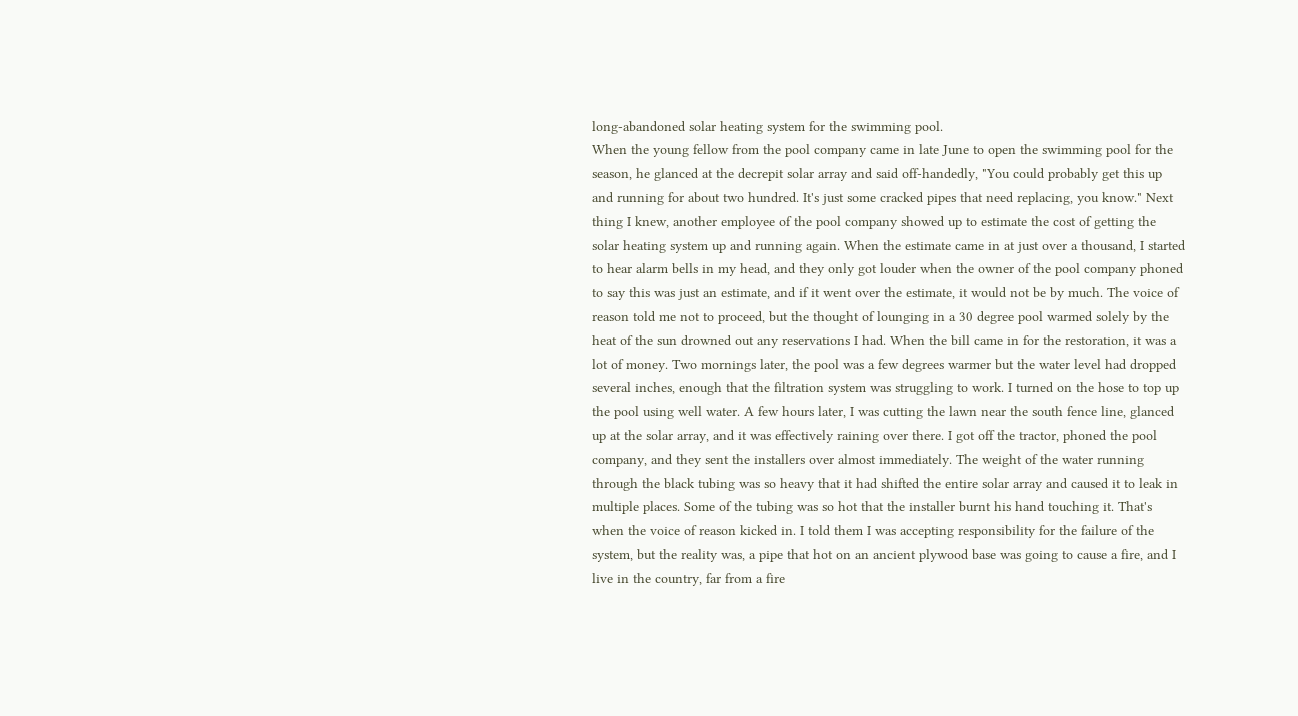long-abandoned solar heating system for the swimming pool.
When the young fellow from the pool company came in late June to open the swimming pool for the season, he glanced at the decrepit solar array and said off-handedly, "You could probably get this up and running for about two hundred. It's just some cracked pipes that need replacing, you know." Next thing I knew, another employee of the pool company showed up to estimate the cost of getting the solar heating system up and running again. When the estimate came in at just over a thousand, I started to hear alarm bells in my head, and they only got louder when the owner of the pool company phoned to say this was just an estimate, and if it went over the estimate, it would not be by much. The voice of reason told me not to proceed, but the thought of lounging in a 30 degree pool warmed solely by the heat of the sun drowned out any reservations I had. When the bill came in for the restoration, it was a lot of money. Two mornings later, the pool was a few degrees warmer but the water level had dropped several inches, enough that the filtration system was struggling to work. I turned on the hose to top up the pool using well water. A few hours later, I was cutting the lawn near the south fence line, glanced up at the solar array, and it was effectively raining over there. I got off the tractor, phoned the pool company, and they sent the installers over almost immediately. The weight of the water running through the black tubing was so heavy that it had shifted the entire solar array and caused it to leak in multiple places. Some of the tubing was so hot that the installer burnt his hand touching it. That's when the voice of reason kicked in. I told them I was accepting responsibility for the failure of the system, but the reality was, a pipe that hot on an ancient plywood base was going to cause a fire, and I live in the country, far from a fire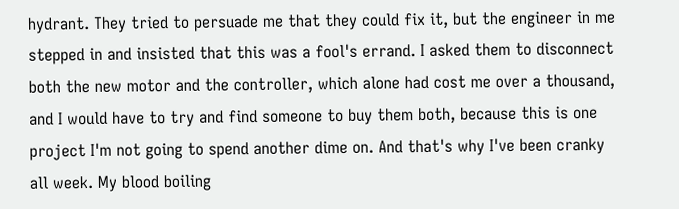hydrant. They tried to persuade me that they could fix it, but the engineer in me stepped in and insisted that this was a fool's errand. I asked them to disconnect both the new motor and the controller, which alone had cost me over a thousand, and I would have to try and find someone to buy them both, because this is one project I'm not going to spend another dime on. And that's why I've been cranky all week. My blood boiling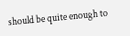should be quite enough to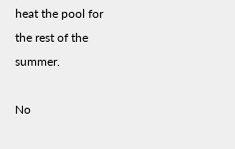heat the pool for the rest of the summer.

No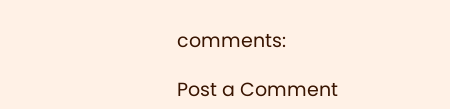comments:

Post a Comment